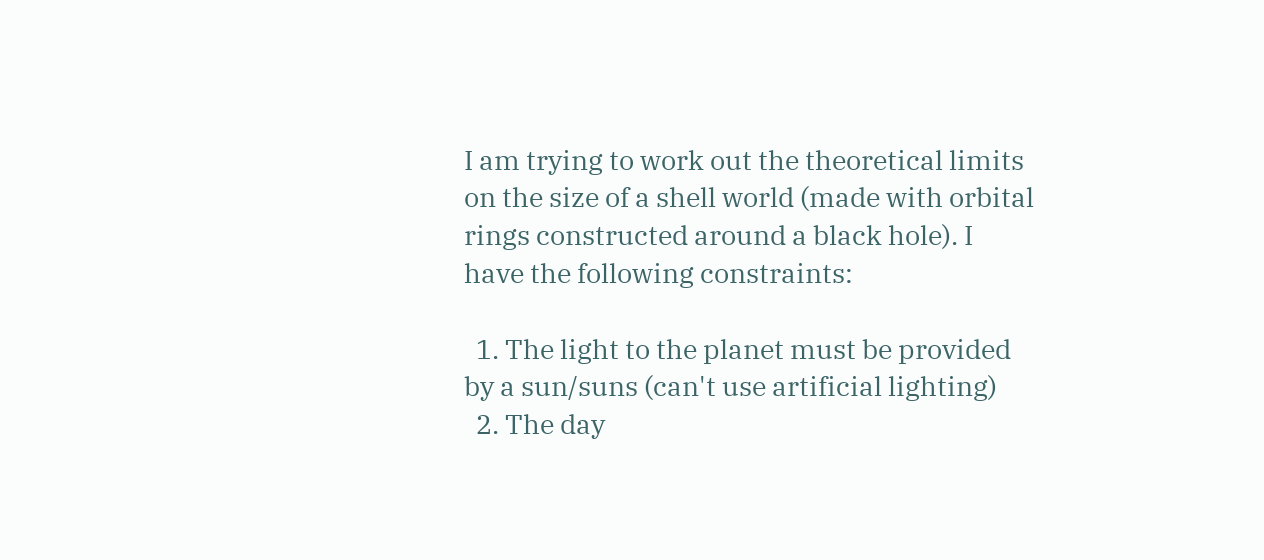I am trying to work out the theoretical limits on the size of a shell world (made with orbital rings constructed around a black hole). I have the following constraints:

  1. The light to the planet must be provided by a sun/suns (can't use artificial lighting)
  2. The day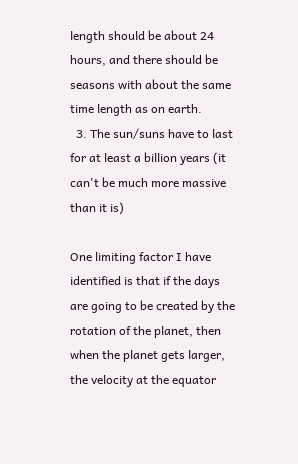length should be about 24 hours, and there should be seasons with about the same time length as on earth.
  3. The sun/suns have to last for at least a billion years (it can't be much more massive than it is)

One limiting factor I have identified is that if the days are going to be created by the rotation of the planet, then when the planet gets larger, the velocity at the equator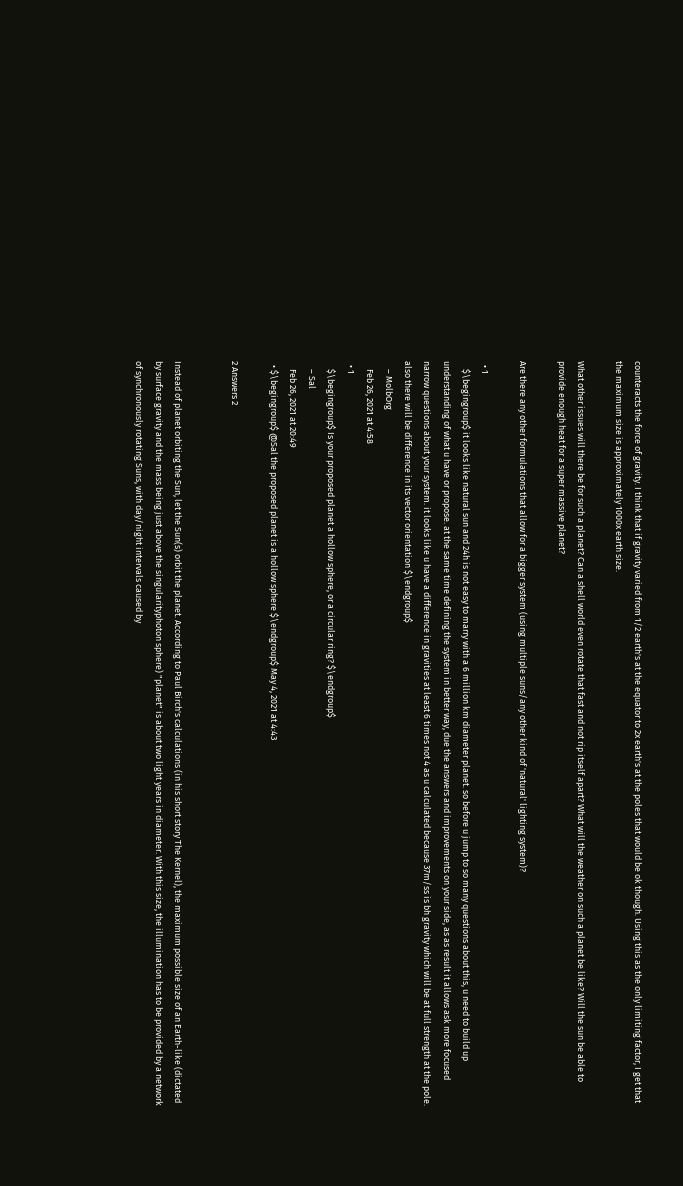counteracts the force of gravity. I think that if gravity varied from 1/2 earth's at the equator to 2x earth's at the poles that would be ok though. Using this as the only limiting factor, I get that the maximum size is approximately 1000x earth size.

What other issues will there be for such a planet? Can a shell world even rotate that fast and not rip itself apart? What will the weather on such a planet be like? Will the sun be able to provide enough heat for a super massive planet?

Are there any other formulations that allow for a bigger system (using multiple suns/any other kind of 'natural' lighting system)?

  • 1
    $\begingroup$ it looks like natural sun and 24h is not easy to marry with a 6 million km diameter planet. so before u jump to so many questions about this, u need to build up understanding of what u have or propose. at the same time defining the system in better way, due the answers and improvements on your side, as as result it allows ask more focused narrow questions about your system. it looks like u have a difference in gravities at least 6 times not 4 as u calculated because 37m/ss is bh gravity which will be at full strength at the pole. also there will be difference in its vector orientation $\endgroup$
    – MolbOrg
    Feb 26, 2021 at 4:58
  • 1
    $\begingroup$ Is your proposed planet a hollow sphere, or a circular ring? $\endgroup$
    – Sal
    Feb 26, 2021 at 20:49
  • $\begingroup$ @Sal the proposed planet is a hollow sphere $\endgroup$ May 4, 2021 at 4:43

2 Answers 2


Instead of planet orbiting the Sun, let the Sun(s) orbit the planet. According to Paul Birch's calculations (in his short story The Kernel), the maximum possible size of an Earth-like (dictated by surface gravity and the mass being just above the singularityphoton sphere) "planet" is about two light years in diameter. With this size, the illumination has to be provided by a network of synchronously rotating Suns, with day/night intervals caused by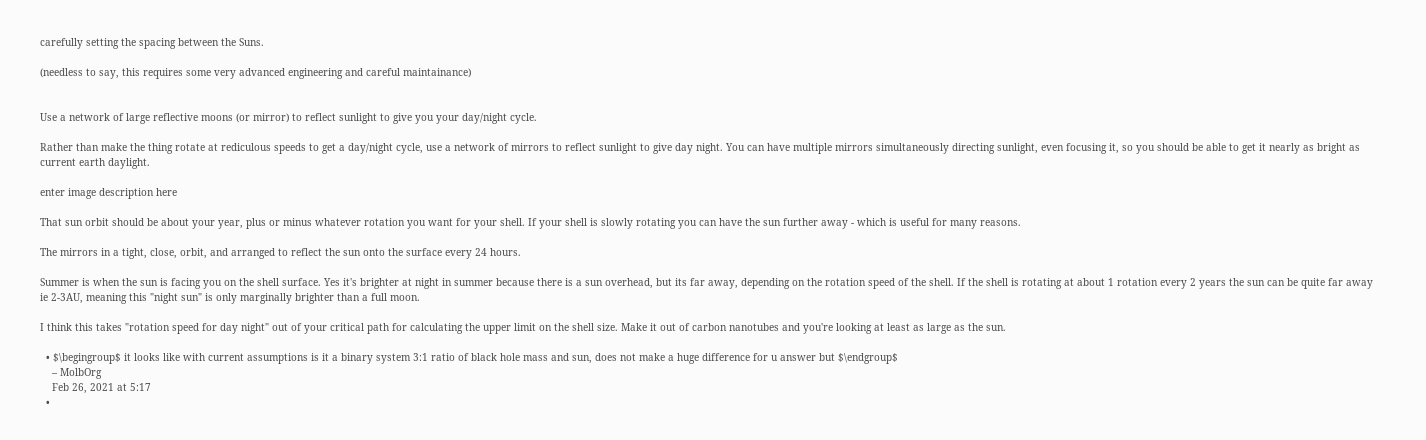carefully setting the spacing between the Suns.

(needless to say, this requires some very advanced engineering and careful maintainance)


Use a network of large reflective moons (or mirror) to reflect sunlight to give you your day/night cycle.

Rather than make the thing rotate at rediculous speeds to get a day/night cycle, use a network of mirrors to reflect sunlight to give day night. You can have multiple mirrors simultaneously directing sunlight, even focusing it, so you should be able to get it nearly as bright as current earth daylight.

enter image description here

That sun orbit should be about your year, plus or minus whatever rotation you want for your shell. If your shell is slowly rotating you can have the sun further away - which is useful for many reasons.

The mirrors in a tight, close, orbit, and arranged to reflect the sun onto the surface every 24 hours.

Summer is when the sun is facing you on the shell surface. Yes it's brighter at night in summer because there is a sun overhead, but its far away, depending on the rotation speed of the shell. If the shell is rotating at about 1 rotation every 2 years the sun can be quite far away ie 2-3AU, meaning this "night sun" is only marginally brighter than a full moon.

I think this takes "rotation speed for day night" out of your critical path for calculating the upper limit on the shell size. Make it out of carbon nanotubes and you're looking at least as large as the sun.

  • $\begingroup$ it looks like with current assumptions is it a binary system 3:1 ratio of black hole mass and sun, does not make a huge difference for u answer but $\endgroup$
    – MolbOrg
    Feb 26, 2021 at 5:17
  •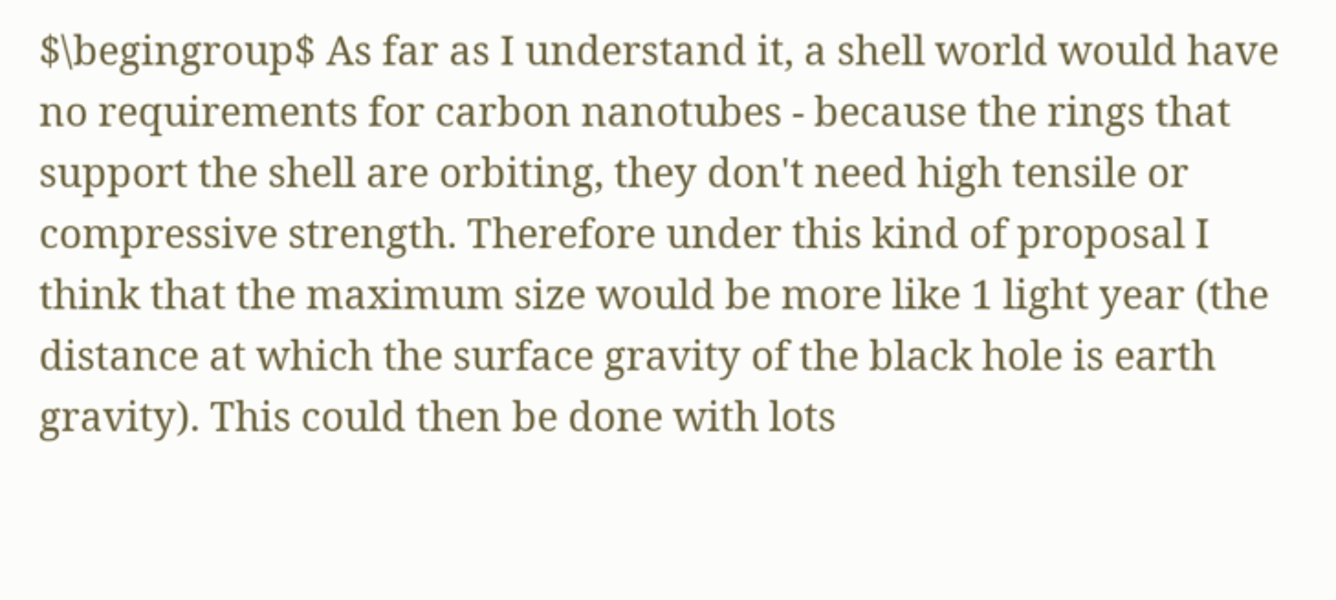$\begingroup$ As far as I understand it, a shell world would have no requirements for carbon nanotubes - because the rings that support the shell are orbiting, they don't need high tensile or compressive strength. Therefore under this kind of proposal I think that the maximum size would be more like 1 light year (the distance at which the surface gravity of the black hole is earth gravity). This could then be done with lots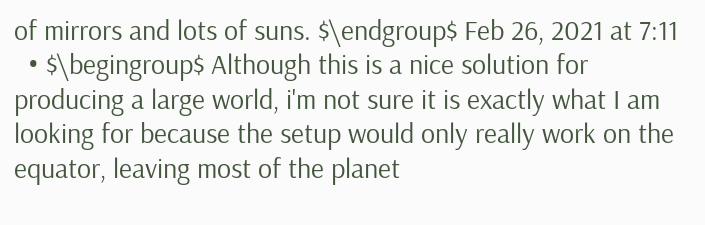of mirrors and lots of suns. $\endgroup$ Feb 26, 2021 at 7:11
  • $\begingroup$ Although this is a nice solution for producing a large world, i'm not sure it is exactly what I am looking for because the setup would only really work on the equator, leaving most of the planet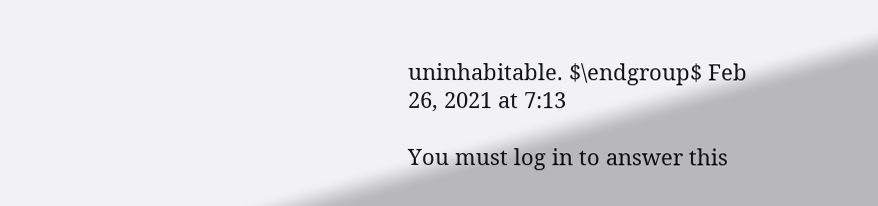uninhabitable. $\endgroup$ Feb 26, 2021 at 7:13

You must log in to answer this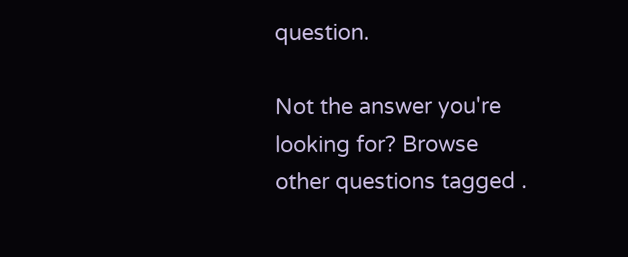question.

Not the answer you're looking for? Browse other questions tagged .